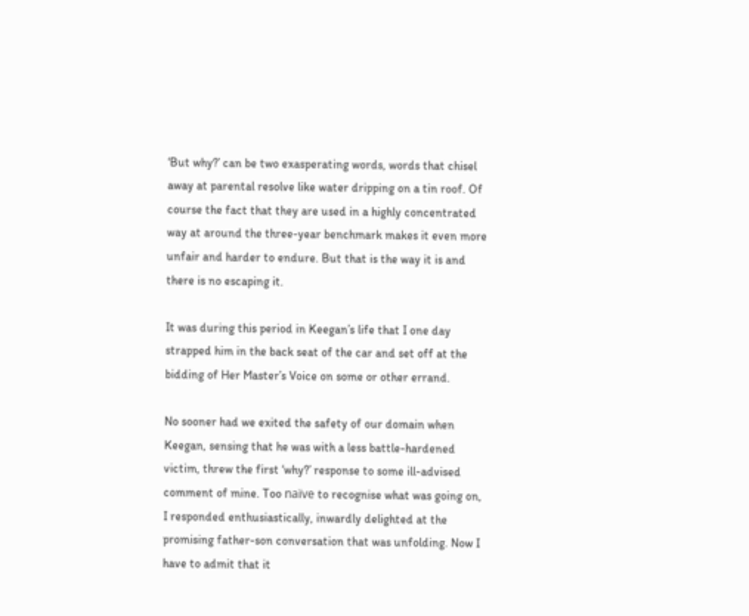‘But why?’ can be two exasperating words, words that chisel away at parental resolve like water dripping on a tin roof. Of course the fact that they are used in a highly concentrated way at around the three-year benchmark makes it even more unfair and harder to endure. But that is the way it is and there is no escaping it.

It was during this period in Keegan’s life that I one day strapped him in the back seat of the car and set off at the bidding of Her Master’s Voice on some or other errand.

No sooner had we exited the safety of our domain when Keegan, sensing that he was with a less battle-hardened victim, threw the first ‘why?’ response to some ill-advised comment of mine. Too naïve to recognise what was going on, I responded enthusiastically, inwardly delighted at the promising father-son conversation that was unfolding. Now I have to admit that it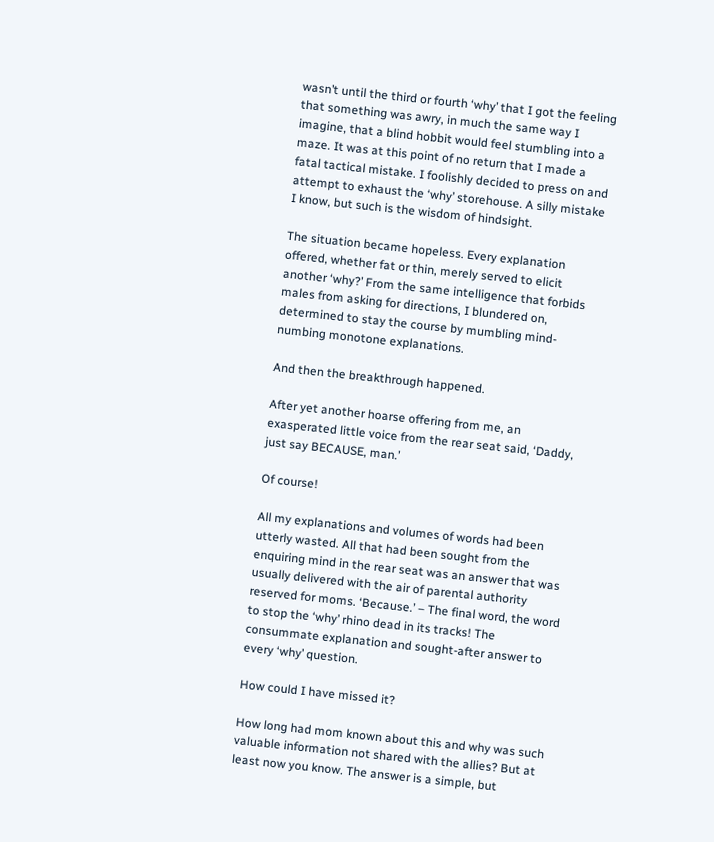wasn’t until the third or fourth ‘why’ that I got the feeling that something was awry, in much the same way I imagine, that a blind hobbit would feel stumbling into a maze. It was at this point of no return that I made a fatal tactical mistake. I foolishly decided to press on and attempt to exhaust the ‘why’ storehouse. A silly mistake I know, but such is the wisdom of hindsight.

The situation became hopeless. Every explanation offered, whether fat or thin, merely served to elicit another ‘why?’ From the same intelligence that forbids males from asking for directions, I blundered on, determined to stay the course by mumbling mind-numbing monotone explanations.

And then the breakthrough happened.

After yet another hoarse offering from me, an exasperated little voice from the rear seat said, ‘Daddy, just say BECAUSE, man.’

Of course!

All my explanations and volumes of words had been utterly wasted. All that had been sought from the enquiring mind in the rear seat was an answer that was usually delivered with the air of parental authority reserved for moms. ‘Because.’ – The final word, the word to stop the ‘why’ rhino dead in its tracks! The consummate explanation and sought-after answer to every ‘why’ question.

How could I have missed it?

How long had mom known about this and why was such valuable information not shared with the allies? But at least now you know. The answer is a simple, but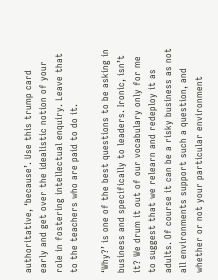authoritative, ‘because’. Use this trump card early and get over the idealistic notion of your role in fostering intellectual enquiry. Leave that to the teachers who are paid to do it.

‘Why?’ is one of the best questions to be asking in business and specifically to leaders. Ironic, isn’t it? We drum it out of our vocabulary only for me to suggest that we relearn and redeploy it as adults. Of course it can be a risky business as not all environments support such a question, and whether or not your particular environment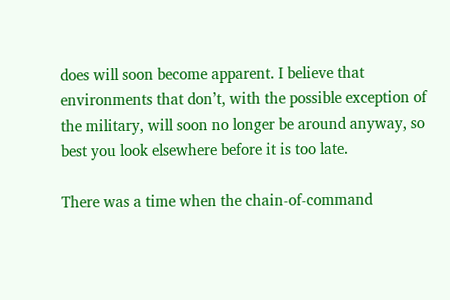does will soon become apparent. I believe that environments that don’t, with the possible exception of the military, will soon no longer be around anyway, so best you look elsewhere before it is too late.

There was a time when the chain-of-command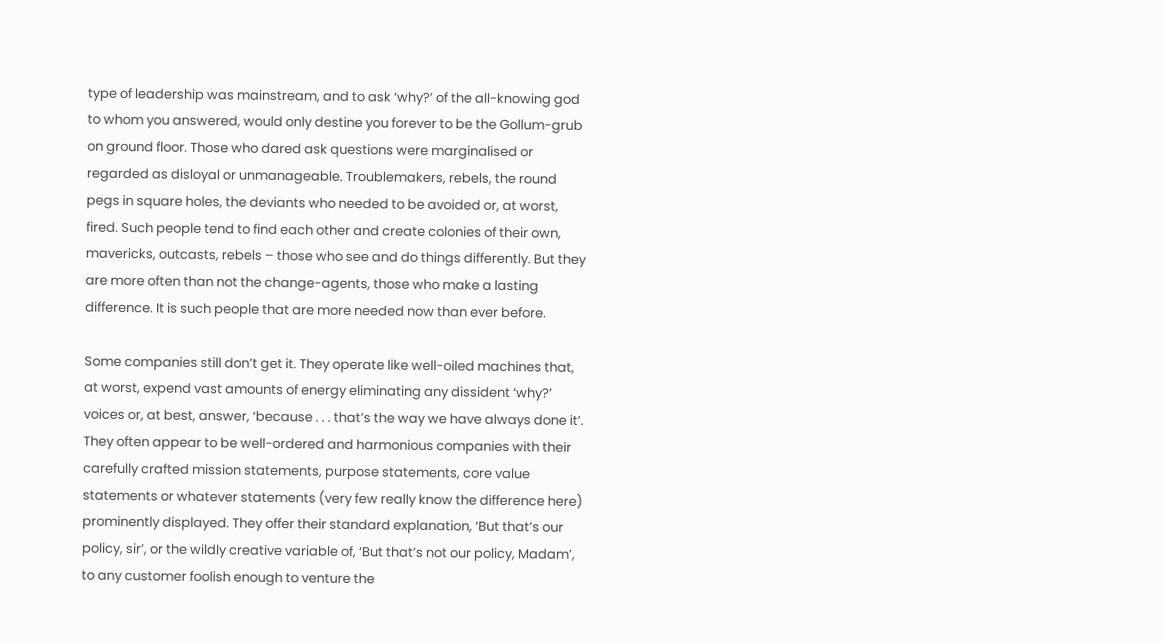type of leadership was mainstream, and to ask ‘why?’ of the all-knowing god to whom you answered, would only destine you forever to be the Gollum-grub on ground floor. Those who dared ask questions were marginalised or regarded as disloyal or unmanageable. Troublemakers, rebels, the round pegs in square holes, the deviants who needed to be avoided or, at worst, fired. Such people tend to find each other and create colonies of their own, mavericks, outcasts, rebels – those who see and do things differently. But they are more often than not the change-agents, those who make a lasting difference. It is such people that are more needed now than ever before.

Some companies still don’t get it. They operate like well-oiled machines that, at worst, expend vast amounts of energy eliminating any dissident ‘why?’ voices or, at best, answer, ‘because . . . that’s the way we have always done it’. They often appear to be well-ordered and harmonious companies with their carefully crafted mission statements, purpose statements, core value statements or whatever statements (very few really know the difference here) prominently displayed. They offer their standard explanation, ‘But that’s our policy, sir’, or the wildly creative variable of, ‘But that’s not our policy, Madam’, to any customer foolish enough to venture the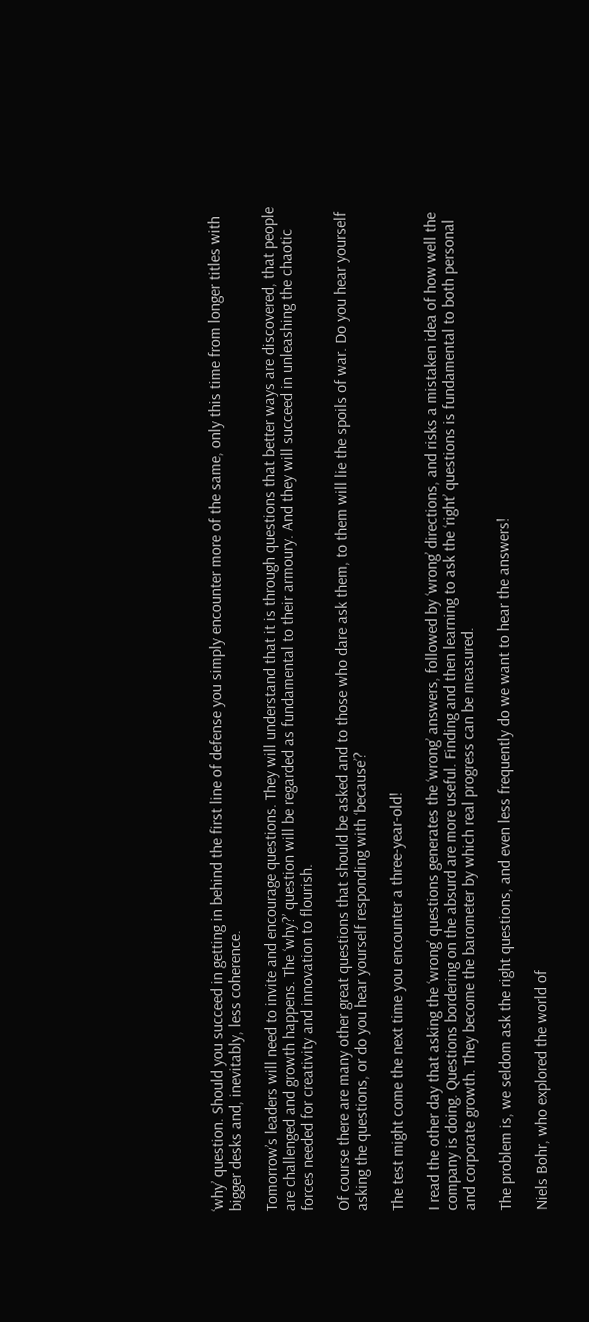‘why’ question. Should you succeed in getting in behind the first line of defense you simply encounter more of the same, only this time from longer titles with bigger desks and, inevitably, less coherence.

Tomorrow’s leaders will need to invite and encourage questions. They will understand that it is through questions that better ways are discovered, that people are challenged and growth happens. The ‘why?’ question will be regarded as fundamental to their armoury. And they will succeed in unleashing the chaotic forces needed for creativity and innovation to flourish.

Of course there are many other great questions that should be asked and to those who dare ask them, to them will lie the spoils of war. Do you hear yourself asking the questions, or do you hear yourself responding with ‘because’?

The test might come the next time you encounter a three-year-old!

I read the other day that asking the ‘wrong’ questions generates the ‘wrong’ answers, followed by ‘wrong’ directions, and risks a mistaken idea of how well the company is doing. Questions bordering on the absurd are more useful. Finding and then learning to ask the ‘right’ questions is fundamental to both personal and corporate growth. They become the barometer by which real progress can be measured.

The problem is, we seldom ask the right questions, and even less frequently do we want to hear the answers!

Niels Bohr, who explored the world of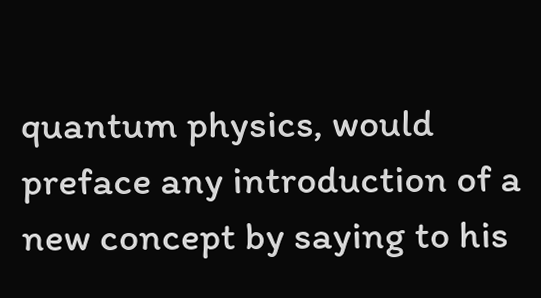quantum physics, would preface any introduction of a new concept by saying to his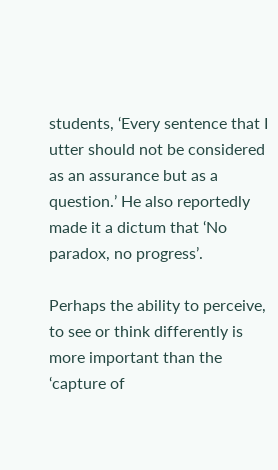students, ‘Every sentence that I utter should not be considered as an assurance but as a question.’ He also reportedly made it a dictum that ‘No paradox, no progress’.

Perhaps the ability to perceive, to see or think differently is more important than the ‘capture of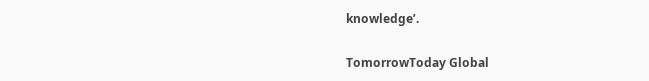knowledge’.

TomorrowToday Global